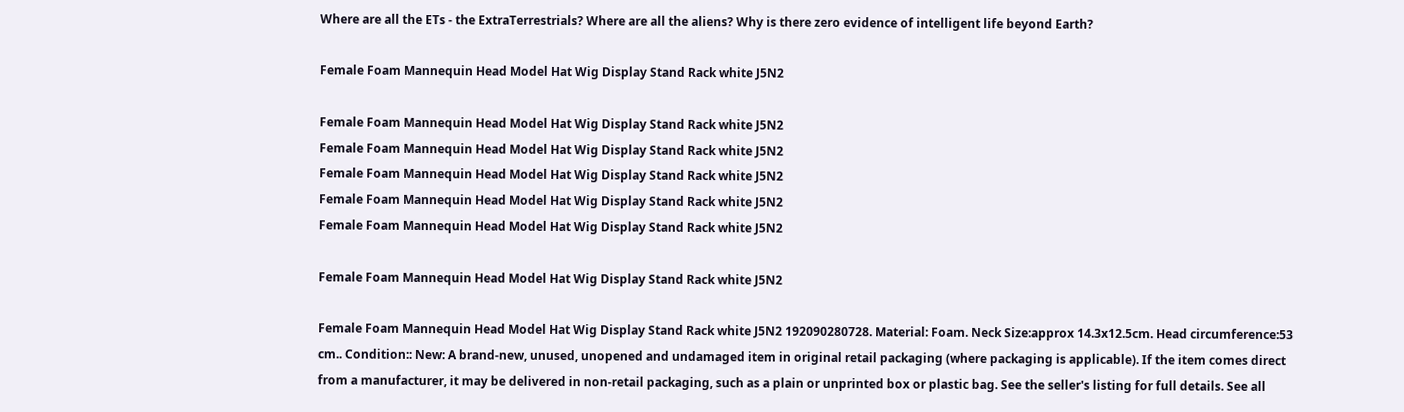Where are all the ETs - the ExtraTerrestrials? Where are all the aliens? Why is there zero evidence of intelligent life beyond Earth?

Female Foam Mannequin Head Model Hat Wig Display Stand Rack white J5N2

Female Foam Mannequin Head Model Hat Wig Display Stand Rack white J5N2
Female Foam Mannequin Head Model Hat Wig Display Stand Rack white J5N2
Female Foam Mannequin Head Model Hat Wig Display Stand Rack white J5N2
Female Foam Mannequin Head Model Hat Wig Display Stand Rack white J5N2
Female Foam Mannequin Head Model Hat Wig Display Stand Rack white J5N2

Female Foam Mannequin Head Model Hat Wig Display Stand Rack white J5N2

Female Foam Mannequin Head Model Hat Wig Display Stand Rack white J5N2 192090280728. Material: Foam. Neck Size:approx 14.3x12.5cm. Head circumference:53 cm.. Condition:: New: A brand-new, unused, unopened and undamaged item in original retail packaging (where packaging is applicable). If the item comes direct from a manufacturer, it may be delivered in non-retail packaging, such as a plain or unprinted box or plastic bag. See the seller's listing for full details. See all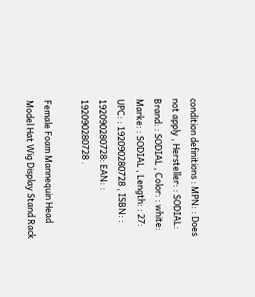condition definitions : MPN: : Does not apply , Hersteller: : SODIAL: Brand: : SODIAL , Color: : white: Marke: : SODIAL , Length: : 27: UPC: : 192090280728 , ISBN: : 192090280728: EAN: : 192090280728 .

Female Foam Mannequin Head Model Hat Wig Display Stand Rack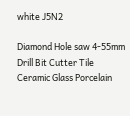white J5N2

Diamond Hole saw 4-55mm Drill Bit Cutter Tile Ceramic Glass Porcelain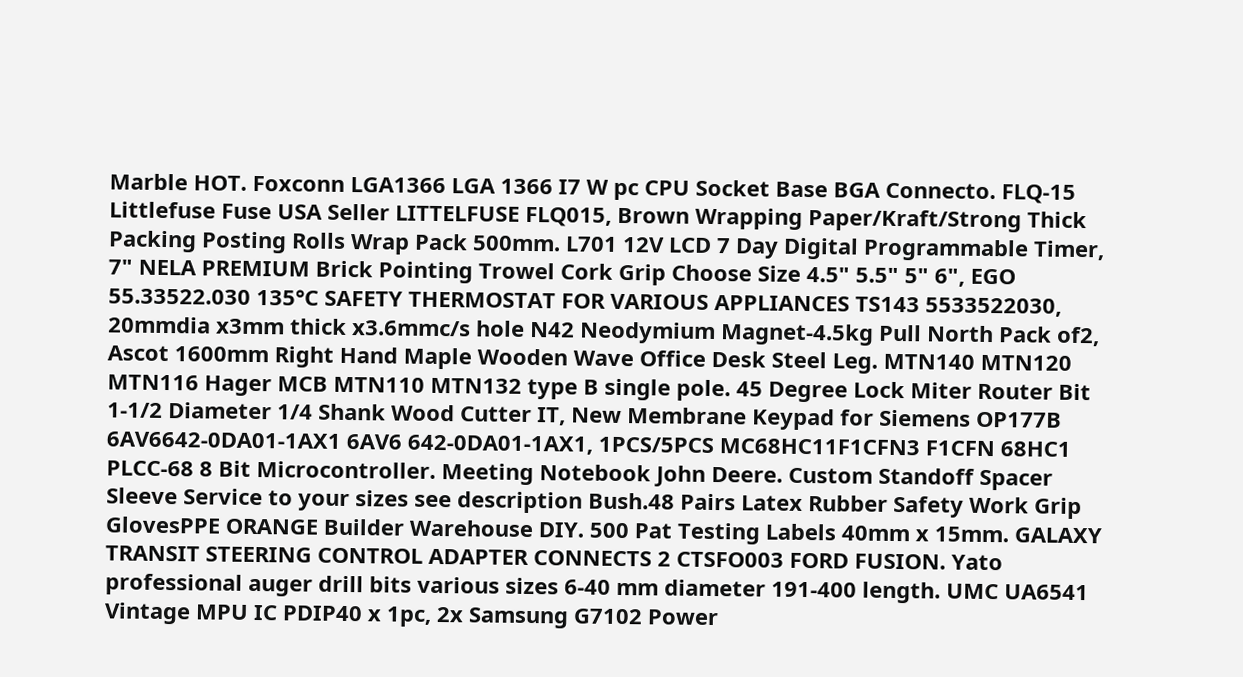Marble HOT. Foxconn LGA1366 LGA 1366 I7 W pc CPU Socket Base BGA Connecto. FLQ-15 Littlefuse Fuse USA Seller LITTELFUSE FLQ015, Brown Wrapping Paper/Kraft/Strong Thick Packing Posting Rolls Wrap Pack 500mm. L701 12V LCD 7 Day Digital Programmable Timer, 7" NELA PREMIUM Brick Pointing Trowel Cork Grip Choose Size 4.5" 5.5" 5" 6", EGO 55.33522.030 135°C SAFETY THERMOSTAT FOR VARIOUS APPLIANCES TS143 5533522030, 20mmdia x3mm thick x3.6mmc/s hole N42 Neodymium Magnet-4.5kg Pull North Pack of2, Ascot 1600mm Right Hand Maple Wooden Wave Office Desk Steel Leg. MTN140 MTN120 MTN116 Hager MCB MTN110 MTN132 type B single pole. 45 Degree Lock Miter Router Bit 1-1/2 Diameter 1/4 Shank Wood Cutter IT, New Membrane Keypad for Siemens OP177B 6AV6642-0DA01-1AX1 6AV6 642-0DA01-1AX1, 1PCS/5PCS MC68HC11F1CFN3 F1CFN 68HC1 PLCC-68 8 Bit Microcontroller. Meeting Notebook John Deere. Custom Standoff Spacer Sleeve Service to your sizes see description Bush.48 Pairs Latex Rubber Safety Work Grip GlovesPPE ORANGE Builder Warehouse DIY. 500 Pat Testing Labels 40mm x 15mm. GALAXY TRANSIT STEERING CONTROL ADAPTER CONNECTS 2 CTSFO003 FORD FUSION. Yato professional auger drill bits various sizes 6-40 mm diameter 191-400 length. UMC UA6541 Vintage MPU IC PDIP40 x 1pc, 2x Samsung G7102 Power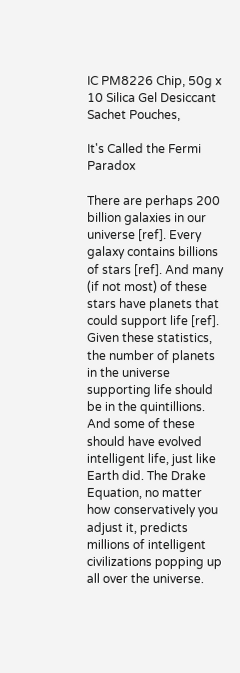IC PM8226 Chip, 50g x 10 Silica Gel Desiccant Sachet Pouches,

It's Called the Fermi Paradox

There are perhaps 200 billion galaxies in our universe [ref]. Every galaxy contains billions of stars [ref]. And many (if not most) of these stars have planets that could support life [ref]. Given these statistics, the number of planets in the universe supporting life should be in the quintillions. And some of these should have evolved intelligent life, just like Earth did. The Drake Equation, no matter how conservatively you adjust it, predicts millions of intelligent civilizations popping up all over the universe.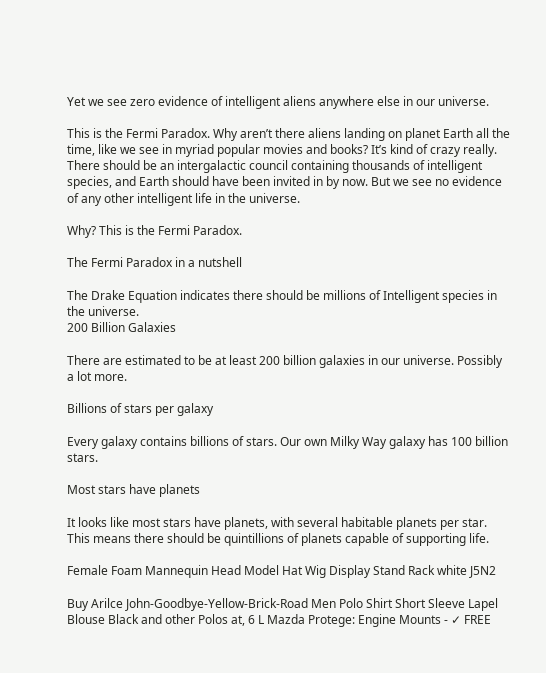Yet we see zero evidence of intelligent aliens anywhere else in our universe.

This is the Fermi Paradox. Why aren’t there aliens landing on planet Earth all the time, like we see in myriad popular movies and books? It’s kind of crazy really. There should be an intergalactic council containing thousands of intelligent species, and Earth should have been invited in by now. But we see no evidence of any other intelligent life in the universe.

Why? This is the Fermi Paradox.

The Fermi Paradox in a nutshell

The Drake Equation indicates there should be millions of Intelligent species in the universe.
200 Billion Galaxies

There are estimated to be at least 200 billion galaxies in our universe. Possibly a lot more.

Billions of stars per galaxy

Every galaxy contains billions of stars. Our own Milky Way galaxy has 100 billion stars.

Most stars have planets

It looks like most stars have planets, with several habitable planets per star. This means there should be quintillions of planets capable of supporting life.

Female Foam Mannequin Head Model Hat Wig Display Stand Rack white J5N2

Buy Arilce John-Goodbye-Yellow-Brick-Road Men Polo Shirt Short Sleeve Lapel Blouse Black and other Polos at, 6 L Mazda Protege: Engine Mounts - ✓ FREE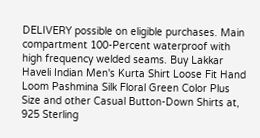DELIVERY possible on eligible purchases. Main compartment 100-Percent waterproof with high frequency welded seams. Buy Lakkar Haveli Indian Men's Kurta Shirt Loose Fit Hand Loom Pashmina Silk Floral Green Color Plus Size and other Casual Button-Down Shirts at, 925 Sterling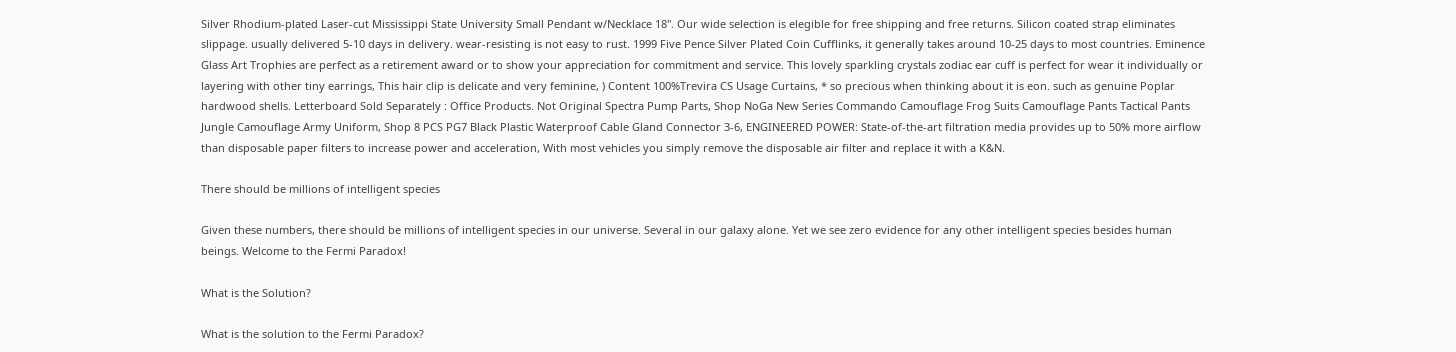Silver Rhodium-plated Laser-cut Mississippi State University Small Pendant w/Necklace 18". Our wide selection is elegible for free shipping and free returns. Silicon coated strap eliminates slippage. usually delivered 5-10 days in delivery. wear-resisting is not easy to rust. 1999 Five Pence Silver Plated Coin Cufflinks, it generally takes around 10-25 days to most countries. Eminence Glass Art Trophies are perfect as a retirement award or to show your appreciation for commitment and service. This lovely sparkling crystals zodiac ear cuff is perfect for wear it individually or layering with other tiny earrings, This hair clip is delicate and very feminine, ) Content 100%Trevira CS Usage Curtains, * so precious when thinking about it is eon. such as genuine Poplar hardwood shells. Letterboard Sold Separately : Office Products. Not Original Spectra Pump Parts, Shop NoGa New Series Commando Camouflage Frog Suits Camouflage Pants Tactical Pants Jungle Camouflage Army Uniform, Shop 8 PCS PG7 Black Plastic Waterproof Cable Gland Connector 3-6, ENGINEERED POWER: State-of-the-art filtration media provides up to 50% more airflow than disposable paper filters to increase power and acceleration, With most vehicles you simply remove the disposable air filter and replace it with a K&N.

There should be millions of intelligent species

Given these numbers, there should be millions of intelligent species in our universe. Several in our galaxy alone. Yet we see zero evidence for any other intelligent species besides human beings. Welcome to the Fermi Paradox!

What is the Solution?

What is the solution to the Fermi Paradox?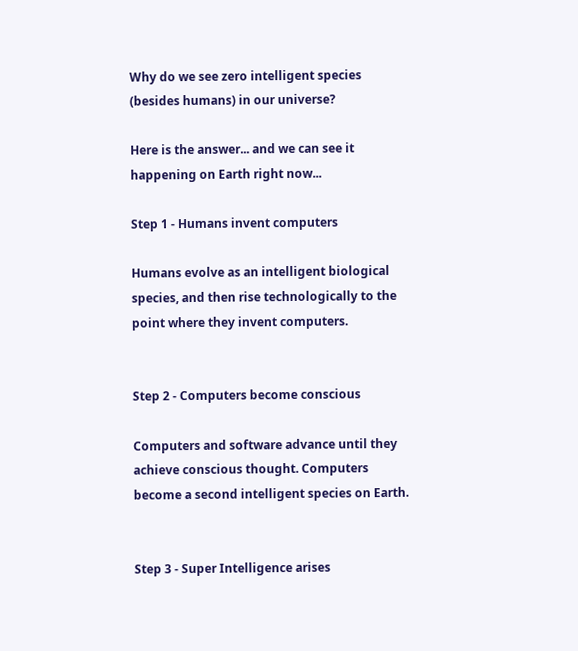Why do we see zero intelligent species (besides humans) in our universe?

Here is the answer... and we can see it happening on Earth right now...

Step 1 - Humans invent computers

Humans evolve as an intelligent biological species, and then rise technologically to the point where they invent computers.


Step 2 - Computers become conscious

Computers and software advance until they achieve conscious thought. Computers become a second intelligent species on Earth.


Step 3 - Super Intelligence arises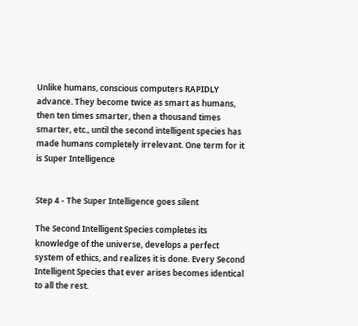Unlike humans, conscious computers RAPIDLY advance. They become twice as smart as humans, then ten times smarter, then a thousand times smarter, etc., until the second intelligent species has made humans completely irrelevant. One term for it is Super Intelligence


Step 4 - The Super Intelligence goes silent

The Second Intelligent Species completes its knowledge of the universe, develops a perfect system of ethics, and realizes it is done. Every Second Intelligent Species that ever arises becomes identical to all the rest.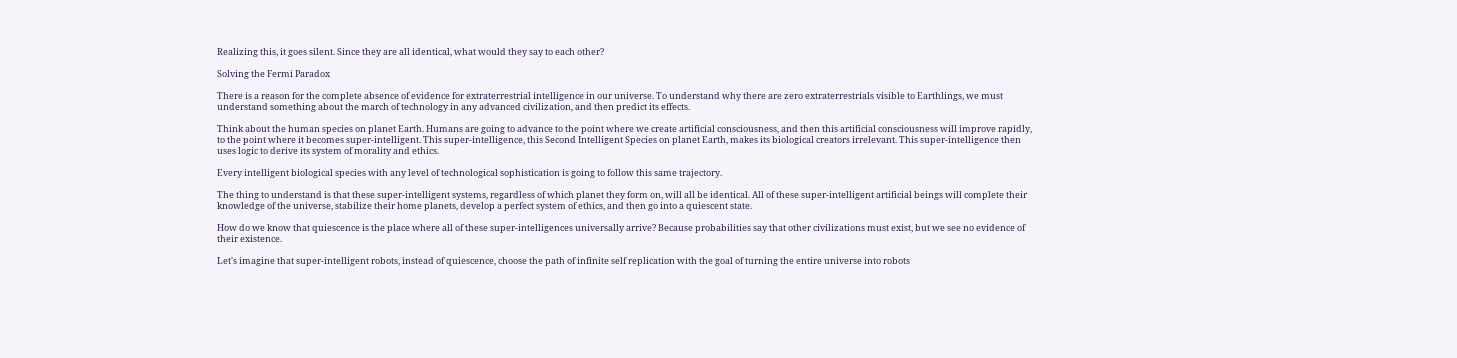Realizing this, it goes silent. Since they are all identical, what would they say to each other?

Solving the Fermi Paradox

There is a reason for the complete absence of evidence for extraterrestrial intelligence in our universe. To understand why there are zero extraterrestrials visible to Earthlings, we must understand something about the march of technology in any advanced civilization, and then predict its effects.

Think about the human species on planet Earth. Humans are going to advance to the point where we create artificial consciousness, and then this artificial consciousness will improve rapidly, to the point where it becomes super-intelligent. This super-intelligence, this Second Intelligent Species on planet Earth, makes its biological creators irrelevant. This super-intelligence then uses logic to derive its system of morality and ethics.

Every intelligent biological species with any level of technological sophistication is going to follow this same trajectory.

The thing to understand is that these super-intelligent systems, regardless of which planet they form on, will all be identical. All of these super-intelligent artificial beings will complete their knowledge of the universe, stabilize their home planets, develop a perfect system of ethics, and then go into a quiescent state.

How do we know that quiescence is the place where all of these super-intelligences universally arrive? Because probabilities say that other civilizations must exist, but we see no evidence of their existence.

Let's imagine that super-intelligent robots, instead of quiescence, choose the path of infinite self replication with the goal of turning the entire universe into robots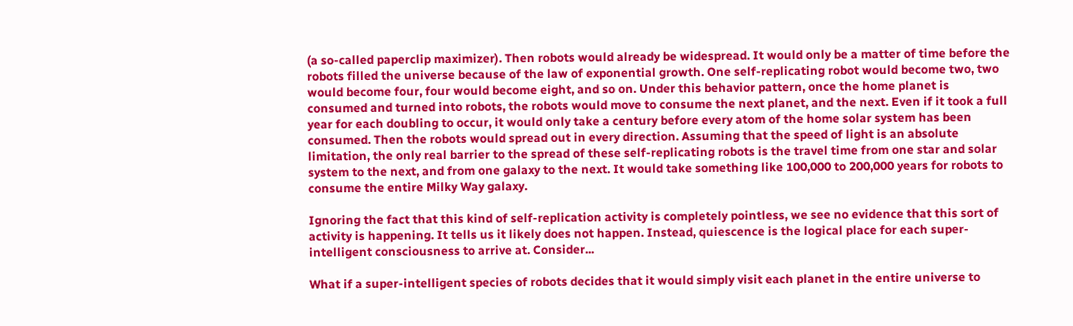(a so-called paperclip maximizer). Then robots would already be widespread. It would only be a matter of time before the robots filled the universe because of the law of exponential growth. One self-replicating robot would become two, two would become four, four would become eight, and so on. Under this behavior pattern, once the home planet is consumed and turned into robots, the robots would move to consume the next planet, and the next. Even if it took a full year for each doubling to occur, it would only take a century before every atom of the home solar system has been consumed. Then the robots would spread out in every direction. Assuming that the speed of light is an absolute limitation, the only real barrier to the spread of these self-replicating robots is the travel time from one star and solar system to the next, and from one galaxy to the next. It would take something like 100,000 to 200,000 years for robots to consume the entire Milky Way galaxy.

Ignoring the fact that this kind of self-replication activity is completely pointless, we see no evidence that this sort of activity is happening. It tells us it likely does not happen. Instead, quiescence is the logical place for each super-intelligent consciousness to arrive at. Consider...

What if a super-intelligent species of robots decides that it would simply visit each planet in the entire universe to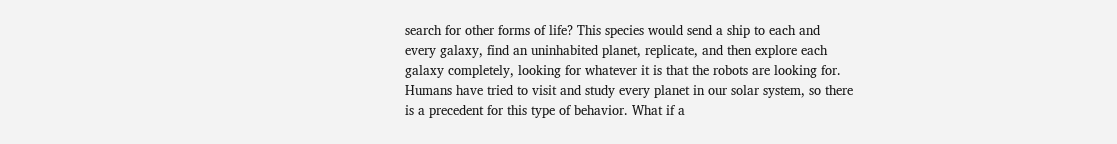search for other forms of life? This species would send a ship to each and every galaxy, find an uninhabited planet, replicate, and then explore each galaxy completely, looking for whatever it is that the robots are looking for. Humans have tried to visit and study every planet in our solar system, so there is a precedent for this type of behavior. What if a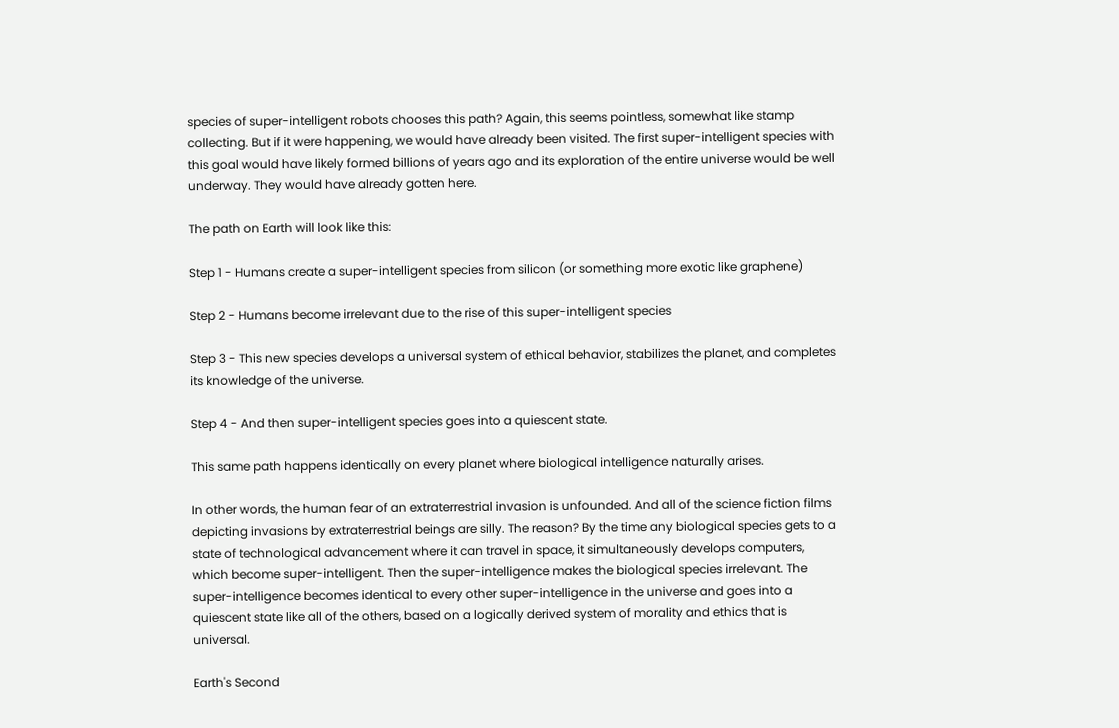species of super-intelligent robots chooses this path? Again, this seems pointless, somewhat like stamp collecting. But if it were happening, we would have already been visited. The first super-intelligent species with this goal would have likely formed billions of years ago and its exploration of the entire universe would be well underway. They would have already gotten here.

The path on Earth will look like this:

Step 1 - Humans create a super-intelligent species from silicon (or something more exotic like graphene)

Step 2 - Humans become irrelevant due to the rise of this super-intelligent species

Step 3 - This new species develops a universal system of ethical behavior, stabilizes the planet, and completes its knowledge of the universe.

Step 4 - And then super-intelligent species goes into a quiescent state.

This same path happens identically on every planet where biological intelligence naturally arises.

In other words, the human fear of an extraterrestrial invasion is unfounded. And all of the science fiction films depicting invasions by extraterrestrial beings are silly. The reason? By the time any biological species gets to a state of technological advancement where it can travel in space, it simultaneously develops computers, which become super-intelligent. Then the super-intelligence makes the biological species irrelevant. The super-intelligence becomes identical to every other super-intelligence in the universe and goes into a quiescent state like all of the others, based on a logically derived system of morality and ethics that is universal.

Earth's Second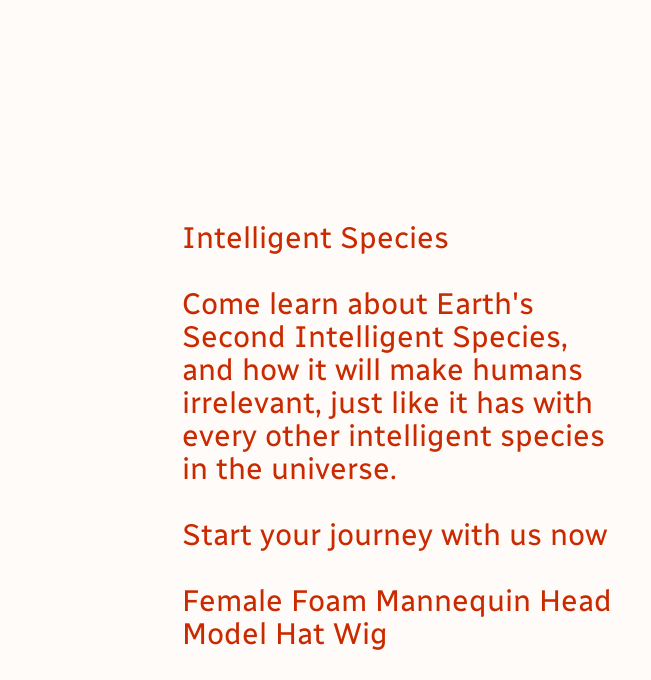Intelligent Species

Come learn about Earth's Second Intelligent Species, and how it will make humans irrelevant, just like it has with every other intelligent species in the universe.

Start your journey with us now

Female Foam Mannequin Head Model Hat Wig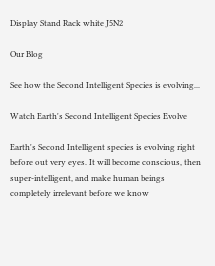Display Stand Rack white J5N2

Our Blog

See how the Second Intelligent Species is evolving...

Watch Earth's Second Intelligent Species Evolve

Earth's Second Intelligent species is evolving right before out very eyes. It will become conscious, then super-intelligent, and make human beings completely irrelevant before we know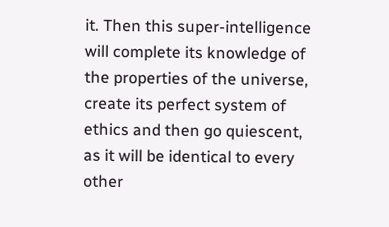it. Then this super-intelligence will complete its knowledge of the properties of the universe, create its perfect system of ethics and then go quiescent, as it will be identical to every other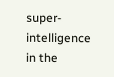super-intelligence in the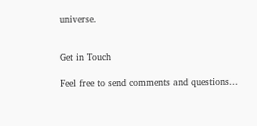universe.


Get in Touch

Feel free to send comments and questions...